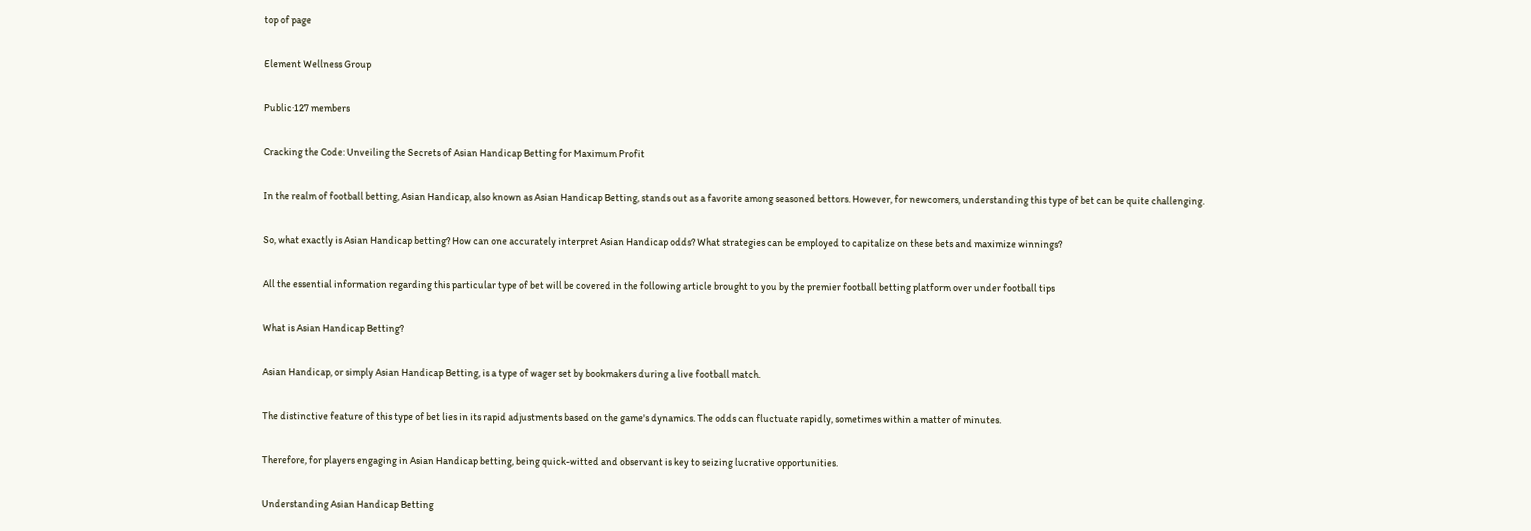top of page

Element Wellness Group

Public·127 members

Cracking the Code: Unveiling the Secrets of Asian Handicap Betting for Maximum Profit

In the realm of football betting, Asian Handicap, also known as Asian Handicap Betting, stands out as a favorite among seasoned bettors. However, for newcomers, understanding this type of bet can be quite challenging.

So, what exactly is Asian Handicap betting? How can one accurately interpret Asian Handicap odds? What strategies can be employed to capitalize on these bets and maximize winnings?

All the essential information regarding this particular type of bet will be covered in the following article brought to you by the premier football betting platform over under football tips

What is Asian Handicap Betting?

Asian Handicap, or simply Asian Handicap Betting, is a type of wager set by bookmakers during a live football match.

The distinctive feature of this type of bet lies in its rapid adjustments based on the game's dynamics. The odds can fluctuate rapidly, sometimes within a matter of minutes.

Therefore, for players engaging in Asian Handicap betting, being quick-witted and observant is key to seizing lucrative opportunities.

Understanding Asian Handicap Betting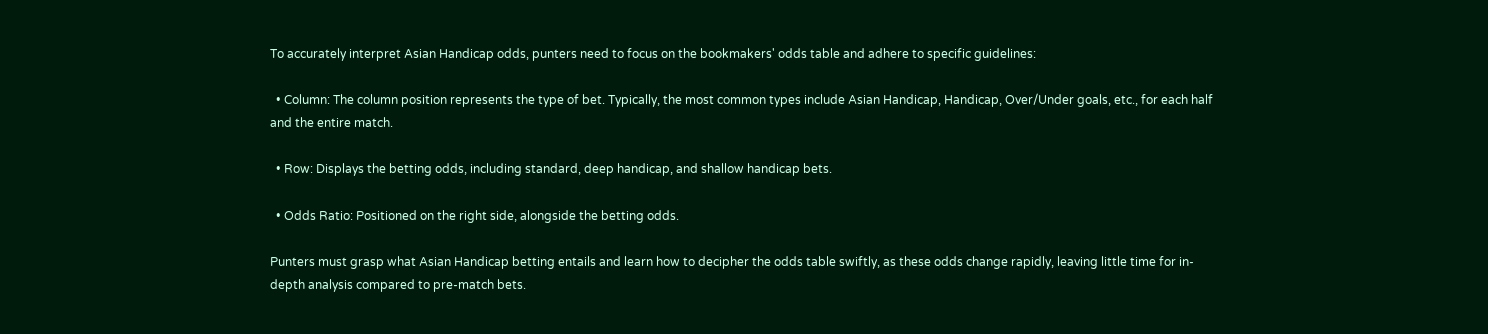To accurately interpret Asian Handicap odds, punters need to focus on the bookmakers' odds table and adhere to specific guidelines:

  • Column: The column position represents the type of bet. Typically, the most common types include Asian Handicap, Handicap, Over/Under goals, etc., for each half and the entire match.

  • Row: Displays the betting odds, including standard, deep handicap, and shallow handicap bets.

  • Odds Ratio: Positioned on the right side, alongside the betting odds.

Punters must grasp what Asian Handicap betting entails and learn how to decipher the odds table swiftly, as these odds change rapidly, leaving little time for in-depth analysis compared to pre-match bets.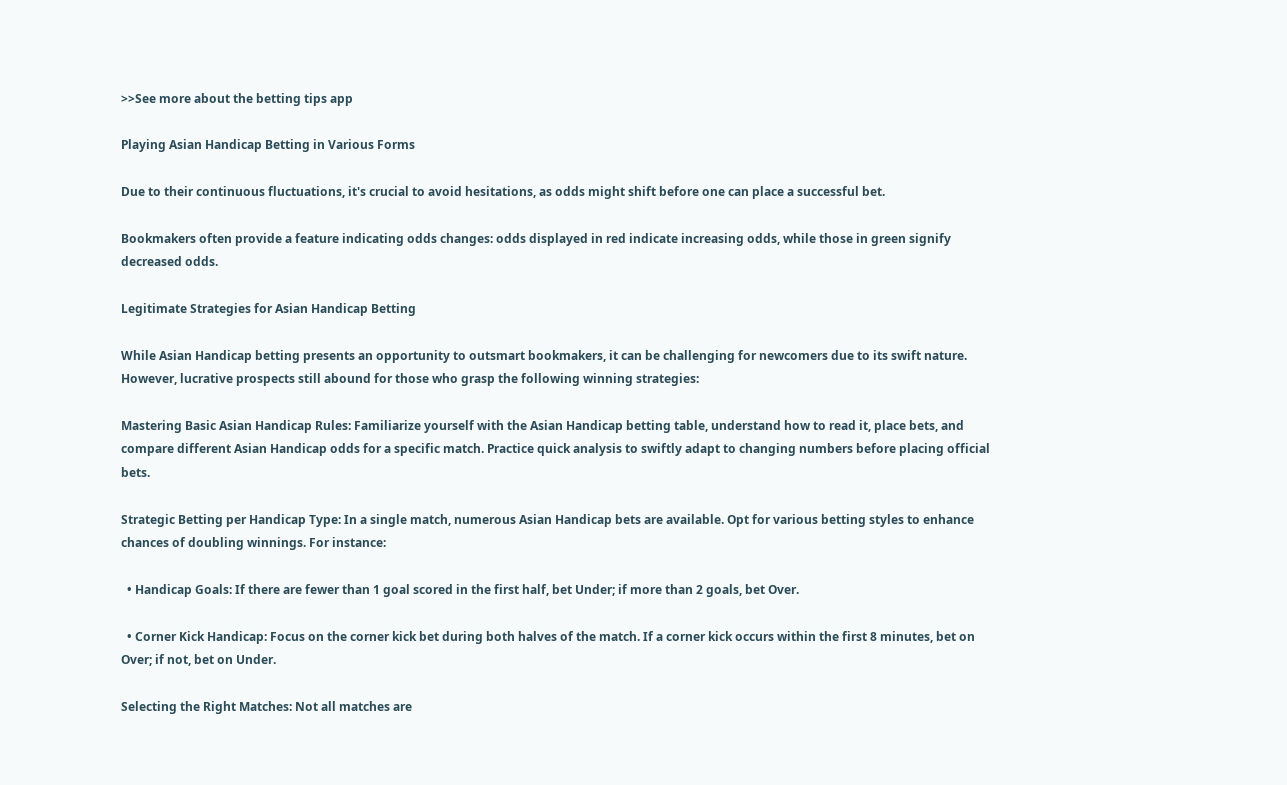>>See more about the betting tips app

Playing Asian Handicap Betting in Various Forms

Due to their continuous fluctuations, it's crucial to avoid hesitations, as odds might shift before one can place a successful bet.

Bookmakers often provide a feature indicating odds changes: odds displayed in red indicate increasing odds, while those in green signify decreased odds.

Legitimate Strategies for Asian Handicap Betting

While Asian Handicap betting presents an opportunity to outsmart bookmakers, it can be challenging for newcomers due to its swift nature. However, lucrative prospects still abound for those who grasp the following winning strategies:

Mastering Basic Asian Handicap Rules: Familiarize yourself with the Asian Handicap betting table, understand how to read it, place bets, and compare different Asian Handicap odds for a specific match. Practice quick analysis to swiftly adapt to changing numbers before placing official bets.

Strategic Betting per Handicap Type: In a single match, numerous Asian Handicap bets are available. Opt for various betting styles to enhance chances of doubling winnings. For instance:

  • Handicap Goals: If there are fewer than 1 goal scored in the first half, bet Under; if more than 2 goals, bet Over.

  • Corner Kick Handicap: Focus on the corner kick bet during both halves of the match. If a corner kick occurs within the first 8 minutes, bet on Over; if not, bet on Under.

Selecting the Right Matches: Not all matches are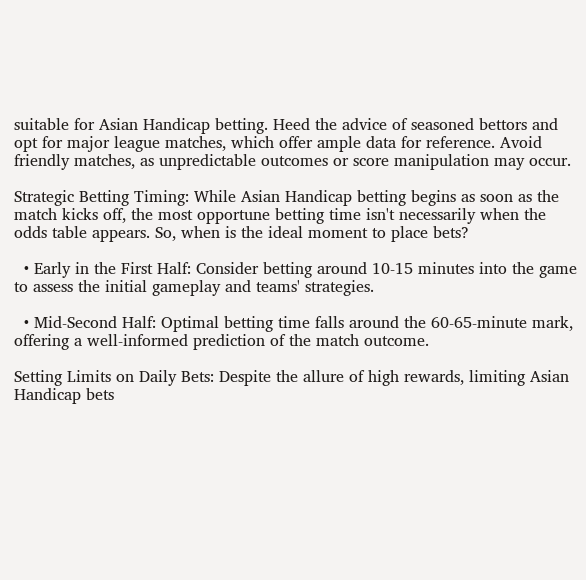suitable for Asian Handicap betting. Heed the advice of seasoned bettors and opt for major league matches, which offer ample data for reference. Avoid friendly matches, as unpredictable outcomes or score manipulation may occur.

Strategic Betting Timing: While Asian Handicap betting begins as soon as the match kicks off, the most opportune betting time isn't necessarily when the odds table appears. So, when is the ideal moment to place bets?

  • Early in the First Half: Consider betting around 10-15 minutes into the game to assess the initial gameplay and teams' strategies.

  • Mid-Second Half: Optimal betting time falls around the 60-65-minute mark, offering a well-informed prediction of the match outcome.

Setting Limits on Daily Bets: Despite the allure of high rewards, limiting Asian Handicap bets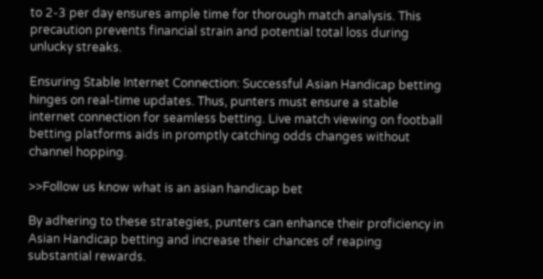to 2-3 per day ensures ample time for thorough match analysis. This precaution prevents financial strain and potential total loss during unlucky streaks.

Ensuring Stable Internet Connection: Successful Asian Handicap betting hinges on real-time updates. Thus, punters must ensure a stable internet connection for seamless betting. Live match viewing on football betting platforms aids in promptly catching odds changes without channel hopping.

>>Follow us know what is an asian handicap bet

By adhering to these strategies, punters can enhance their proficiency in Asian Handicap betting and increase their chances of reaping substantial rewards.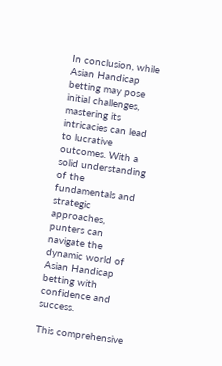In conclusion, while Asian Handicap betting may pose initial challenges, mastering its intricacies can lead to lucrative outcomes. With a solid understanding of the fundamentals and strategic approaches, punters can navigate the dynamic world of Asian Handicap betting with confidence and success.

This comprehensive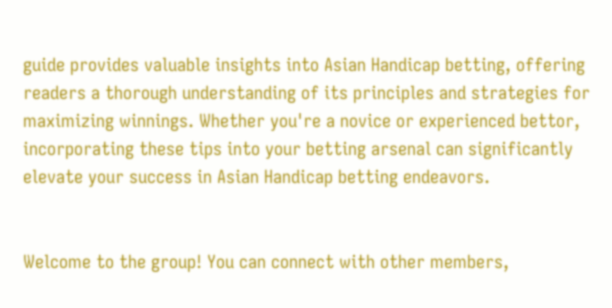guide provides valuable insights into Asian Handicap betting, offering readers a thorough understanding of its principles and strategies for maximizing winnings. Whether you're a novice or experienced bettor, incorporating these tips into your betting arsenal can significantly elevate your success in Asian Handicap betting endeavors.


Welcome to the group! You can connect with other members,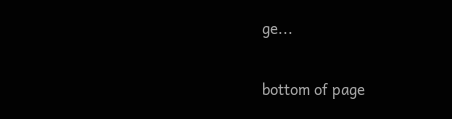ge...


bottom of page